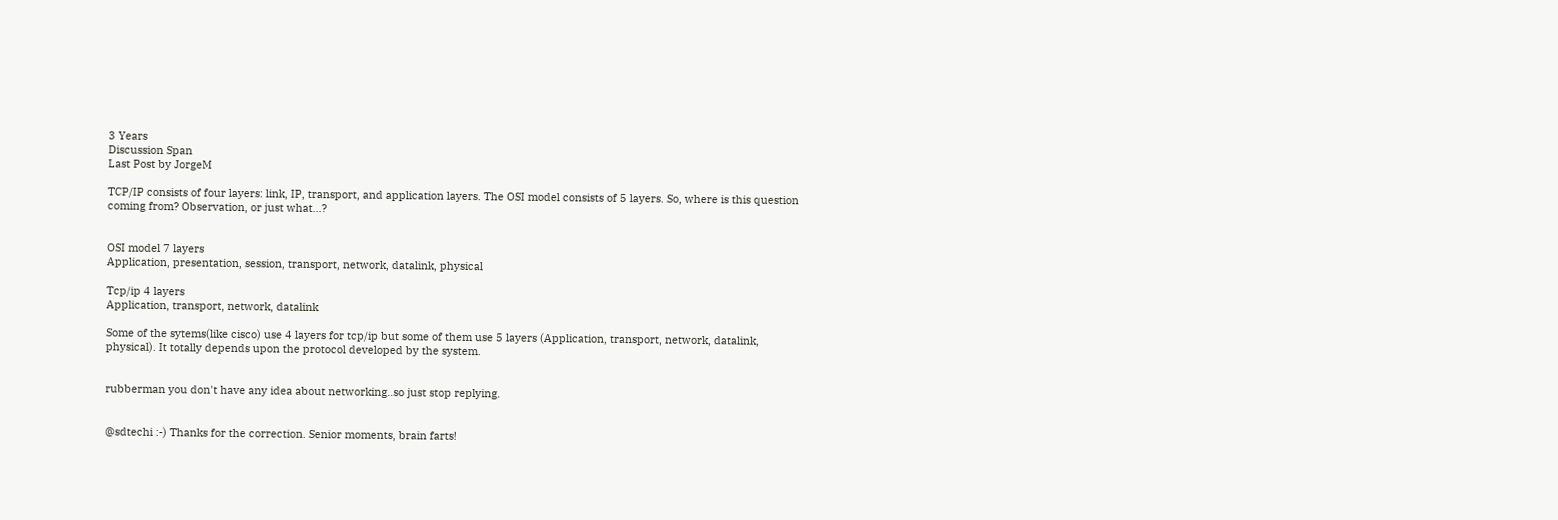3 Years
Discussion Span
Last Post by JorgeM

TCP/IP consists of four layers: link, IP, transport, and application layers. The OSI model consists of 5 layers. So, where is this question coming from? Observation, or just what...?


OSI model 7 layers
Application, presentation, session, transport, network, datalink, physical

Tcp/ip 4 layers
Application, transport, network, datalink

Some of the sytems(like cisco) use 4 layers for tcp/ip but some of them use 5 layers (Application, transport, network, datalink, physical). It totally depends upon the protocol developed by the system.


rubberman you don't have any idea about networking..so just stop replying.


@sdtechi :-) Thanks for the correction. Senior moments, brain farts!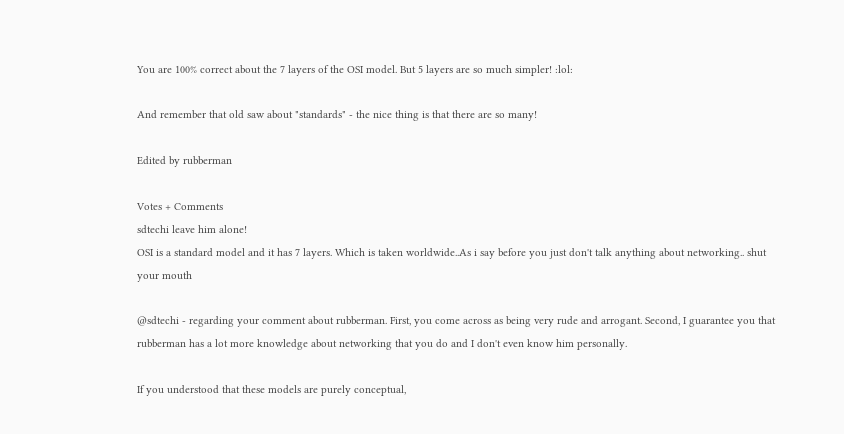You are 100% correct about the 7 layers of the OSI model. But 5 layers are so much simpler! :lol:

And remember that old saw about "standards" - the nice thing is that there are so many!

Edited by rubberman

Votes + Comments
sdtechi leave him alone!
OSI is a standard model and it has 7 layers. Which is taken worldwide..As i say before you just don't talk anything about networking.. shut your mouth

@sdtechi - regarding your comment about rubberman. First, you come across as being very rude and arrogant. Second, I guarantee you that rubberman has a lot more knowledge about networking that you do and I don't even know him personally.

If you understood that these models are purely conceptual,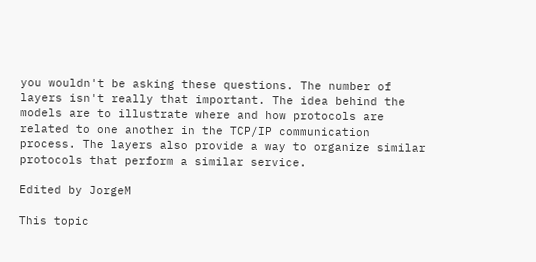you wouldn't be asking these questions. The number of layers isn't really that important. The idea behind the models are to illustrate where and how protocols are related to one another in the TCP/IP communication process. The layers also provide a way to organize similar protocols that perform a similar service.

Edited by JorgeM

This topic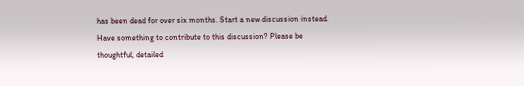has been dead for over six months. Start a new discussion instead.
Have something to contribute to this discussion? Please be thoughtful, detailed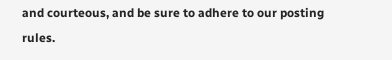and courteous, and be sure to adhere to our posting rules.